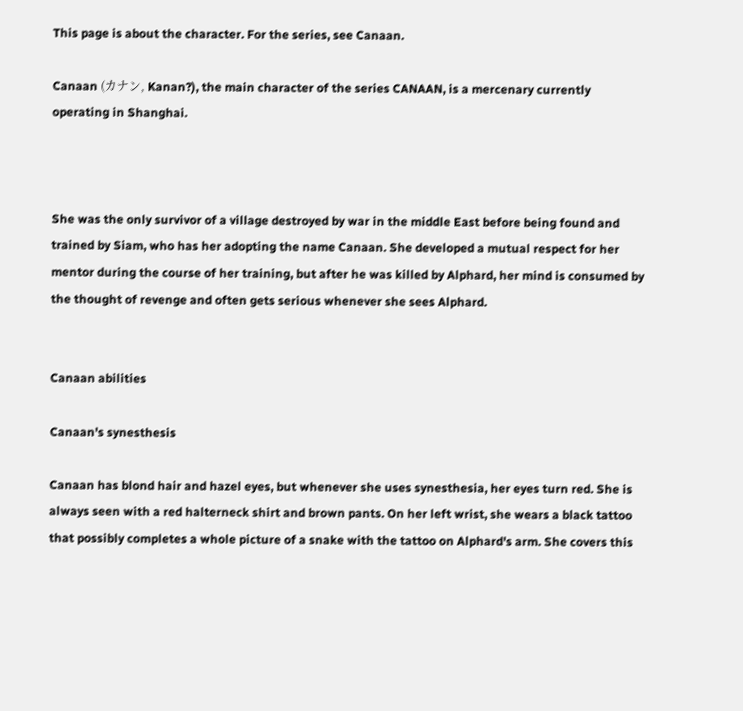This page is about the character. For the series, see Canaan.

Canaan (カナン, Kanan?), the main character of the series CANAAN, is a mercenary currently operating in Shanghai.



She was the only survivor of a village destroyed by war in the middle East before being found and trained by Siam, who has her adopting the name Canaan. She developed a mutual respect for her mentor during the course of her training, but after he was killed by Alphard, her mind is consumed by the thought of revenge and often gets serious whenever she sees Alphard.


Canaan abilities

Canaan's synesthesis

Canaan has blond hair and hazel eyes, but whenever she uses synesthesia, her eyes turn red. She is always seen with a red halterneck shirt and brown pants. On her left wrist, she wears a black tattoo that possibly completes a whole picture of a snake with the tattoo on Alphard's arm. She covers this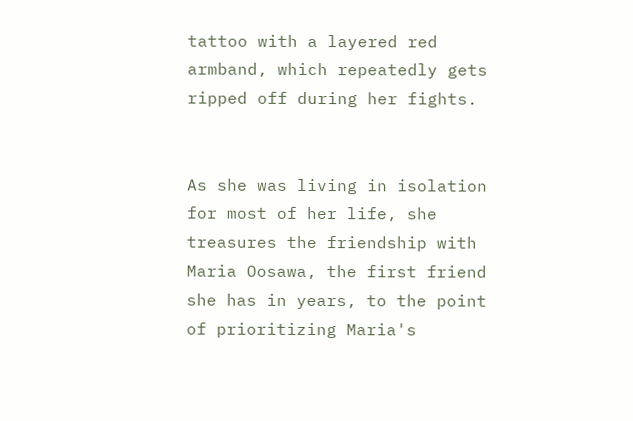tattoo with a layered red armband, which repeatedly gets ripped off during her fights.


As she was living in isolation for most of her life, she treasures the friendship with Maria Oosawa, the first friend she has in years, to the point of prioritizing Maria's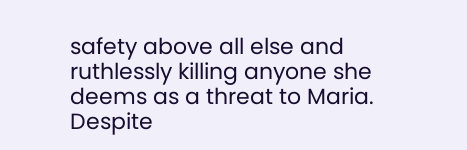safety above all else and ruthlessly killing anyone she deems as a threat to Maria. Despite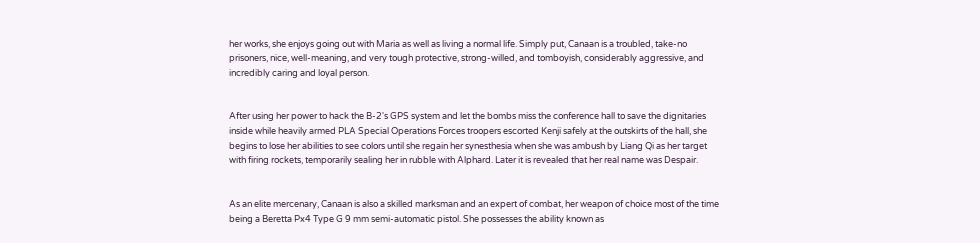her works, she enjoys going out with Maria as well as living a normal life. Simply put, Canaan is a troubled, take-no prisoners, nice, well-meaning, and very tough protective, strong-willed, and tomboyish, considerably aggressive, and incredibly caring and loyal person.


After using her power to hack the B-2's GPS system and let the bombs miss the conference hall to save the dignitaries inside while heavily armed PLA Special Operations Forces troopers escorted Kenji safely at the outskirts of the hall, she begins to lose her abilities to see colors until she regain her synesthesia when she was ambush by Liang Qi as her target with firing rockets, temporarily sealing her in rubble with Alphard. Later it is revealed that her real name was Despair.


As an elite mercenary, Canaan is also a skilled marksman and an expert of combat, her weapon of choice most of the time being a Beretta Px4 Type G 9 mm semi-automatic pistol. She possesses the ability known as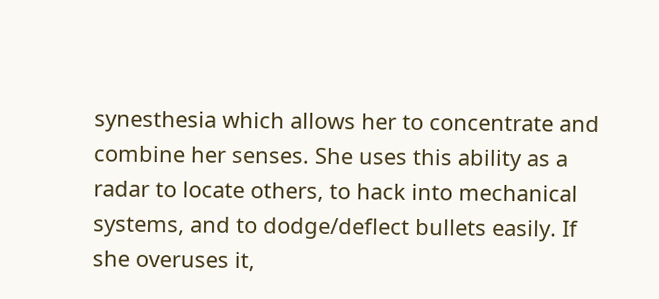synesthesia which allows her to concentrate and combine her senses. She uses this ability as a radar to locate others, to hack into mechanical systems, and to dodge/deflect bullets easily. If she overuses it,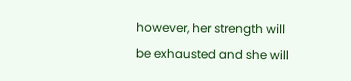however, her strength will be exhausted and she will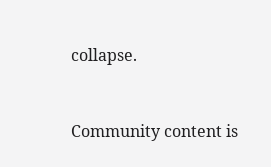collapse.


Community content is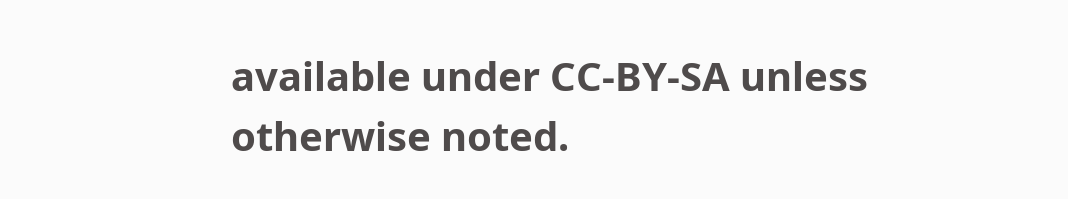available under CC-BY-SA unless otherwise noted.